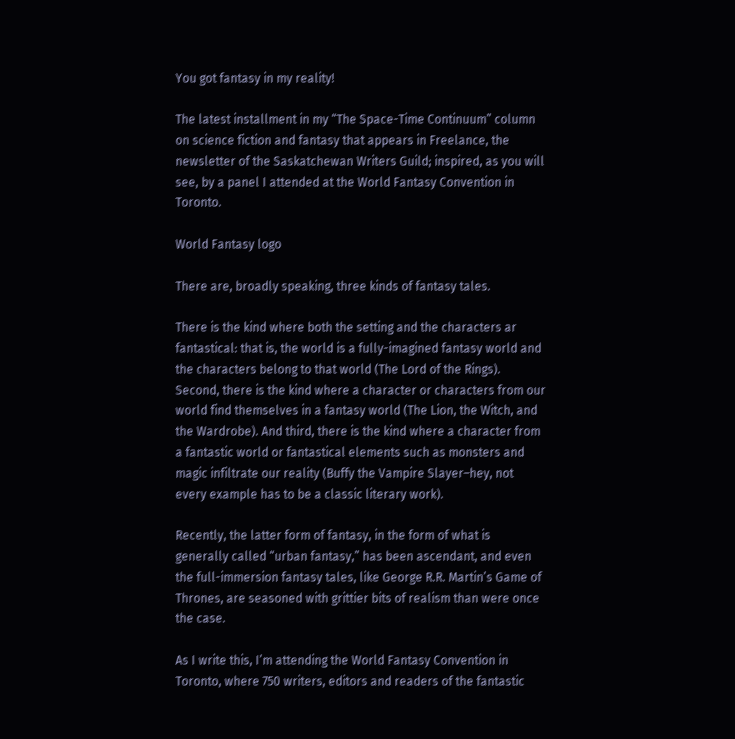You got fantasy in my reality!

The latest installment in my “The Space-Time Continuum” column on science fiction and fantasy that appears in Freelance, the newsletter of the Saskatchewan Writers Guild; inspired, as you will see, by a panel I attended at the World Fantasy Convention in Toronto.

World Fantasy logo

There are, broadly speaking, three kinds of fantasy tales.

There is the kind where both the setting and the characters ar fantastical: that is, the world is a fully-imagined fantasy world and the characters belong to that world (The Lord of the Rings). Second, there is the kind where a character or characters from our world find themselves in a fantasy world (The Lion, the Witch, and the Wardrobe). And third, there is the kind where a character from a fantastic world or fantastical elements such as monsters and magic infiltrate our reality (Buffy the Vampire Slayer–hey, not every example has to be a classic literary work).

Recently, the latter form of fantasy, in the form of what is generally called “urban fantasy,” has been ascendant, and even the full-immersion fantasy tales, like George R.R. Martin’s Game of Thrones, are seasoned with grittier bits of realism than were once the case.

As I write this, I’m attending the World Fantasy Convention in Toronto, where 750 writers, editors and readers of the fantastic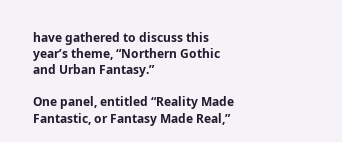have gathered to discuss this year’s theme, “Northern Gothic and Urban Fantasy.”

One panel, entitled “Reality Made Fantastic, or Fantasy Made Real,”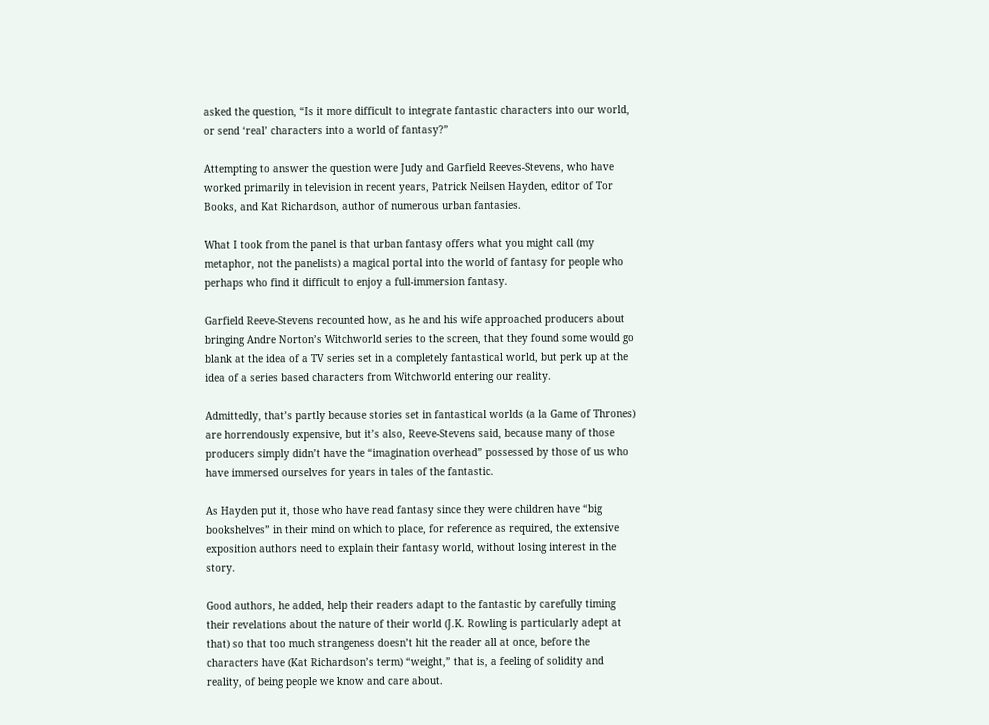asked the question, “Is it more difficult to integrate fantastic characters into our world, or send ‘real’ characters into a world of fantasy?”

Attempting to answer the question were Judy and Garfield Reeves-Stevens, who have worked primarily in television in recent years, Patrick Neilsen Hayden, editor of Tor Books, and Kat Richardson, author of numerous urban fantasies.

What I took from the panel is that urban fantasy offers what you might call (my metaphor, not the panelists) a magical portal into the world of fantasy for people who perhaps who find it difficult to enjoy a full-immersion fantasy.

Garfield Reeve-Stevens recounted how, as he and his wife approached producers about bringing Andre Norton’s Witchworld series to the screen, that they found some would go blank at the idea of a TV series set in a completely fantastical world, but perk up at the idea of a series based characters from Witchworld entering our reality.

Admittedly, that’s partly because stories set in fantastical worlds (a la Game of Thrones) are horrendously expensive, but it’s also, Reeve-Stevens said, because many of those producers simply didn’t have the “imagination overhead” possessed by those of us who have immersed ourselves for years in tales of the fantastic.

As Hayden put it, those who have read fantasy since they were children have “big bookshelves” in their mind on which to place, for reference as required, the extensive exposition authors need to explain their fantasy world, without losing interest in the story.

Good authors, he added, help their readers adapt to the fantastic by carefully timing their revelations about the nature of their world (J.K. Rowling is particularly adept at that) so that too much strangeness doesn’t hit the reader all at once, before the characters have (Kat Richardson’s term) “weight,” that is, a feeling of solidity and reality, of being people we know and care about.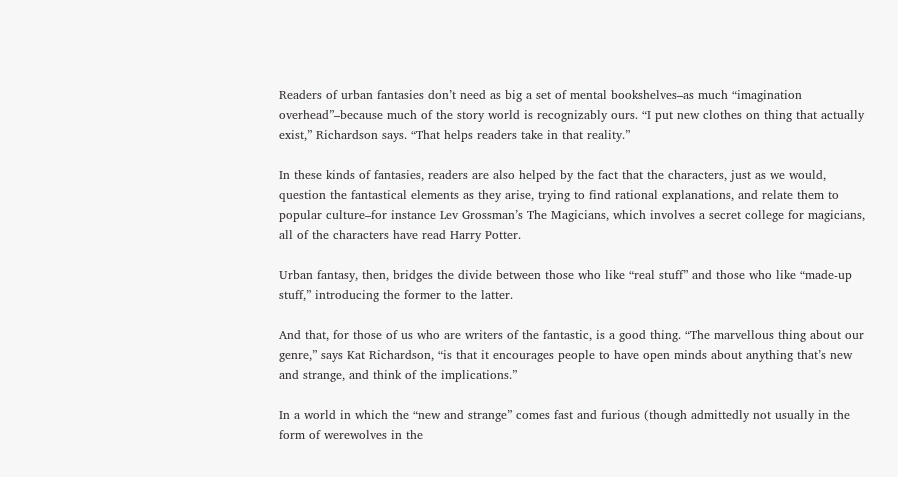Readers of urban fantasies don’t need as big a set of mental bookshelves–as much “imagination overhead”–because much of the story world is recognizably ours. “I put new clothes on thing that actually exist,” Richardson says. “That helps readers take in that reality.”

In these kinds of fantasies, readers are also helped by the fact that the characters, just as we would, question the fantastical elements as they arise, trying to find rational explanations, and relate them to popular culture–for instance Lev Grossman’s The Magicians, which involves a secret college for magicians, all of the characters have read Harry Potter.

Urban fantasy, then, bridges the divide between those who like “real stuff” and those who like “made-up stuff,” introducing the former to the latter.

And that, for those of us who are writers of the fantastic, is a good thing. “The marvellous thing about our genre,” says Kat Richardson, “is that it encourages people to have open minds about anything that’s new and strange, and think of the implications.”

In a world in which the “new and strange” comes fast and furious (though admittedly not usually in the form of werewolves in the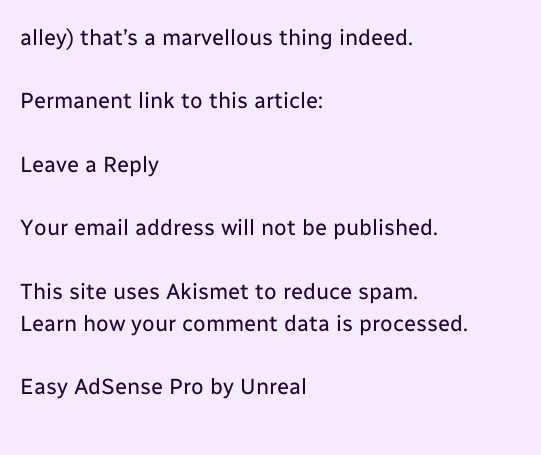alley) that’s a marvellous thing indeed.

Permanent link to this article:

Leave a Reply

Your email address will not be published.

This site uses Akismet to reduce spam. Learn how your comment data is processed.

Easy AdSense Pro by Unreal